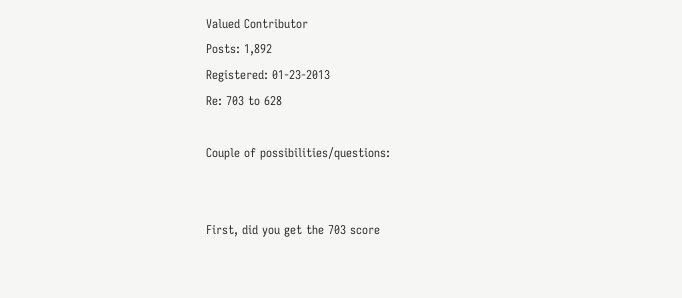Valued Contributor
Posts: 1,892
Registered: 01-23-2013
Re: 703 to 628

Couple of possibilities/questions:


First, did you get the 703 score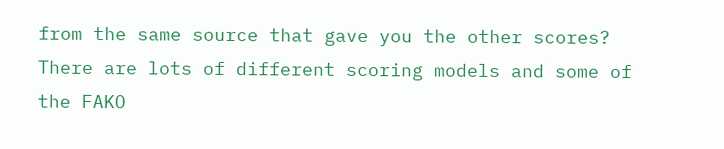from the same source that gave you the other scores? There are lots of different scoring models and some of the FAKO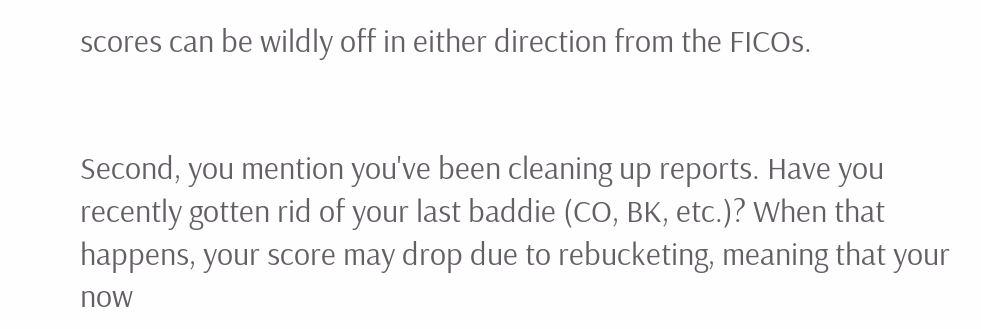scores can be wildly off in either direction from the FICOs.


Second, you mention you've been cleaning up reports. Have you recently gotten rid of your last baddie (CO, BK, etc.)? When that happens, your score may drop due to rebucketing, meaning that your now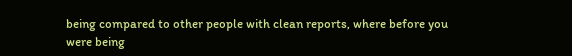being compared to other people with clean reports, where before you were being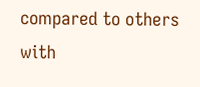compared to others with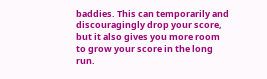baddies. This can temporarily and discouragingly drop your score, but it also gives you more room to grow your score in the long run.